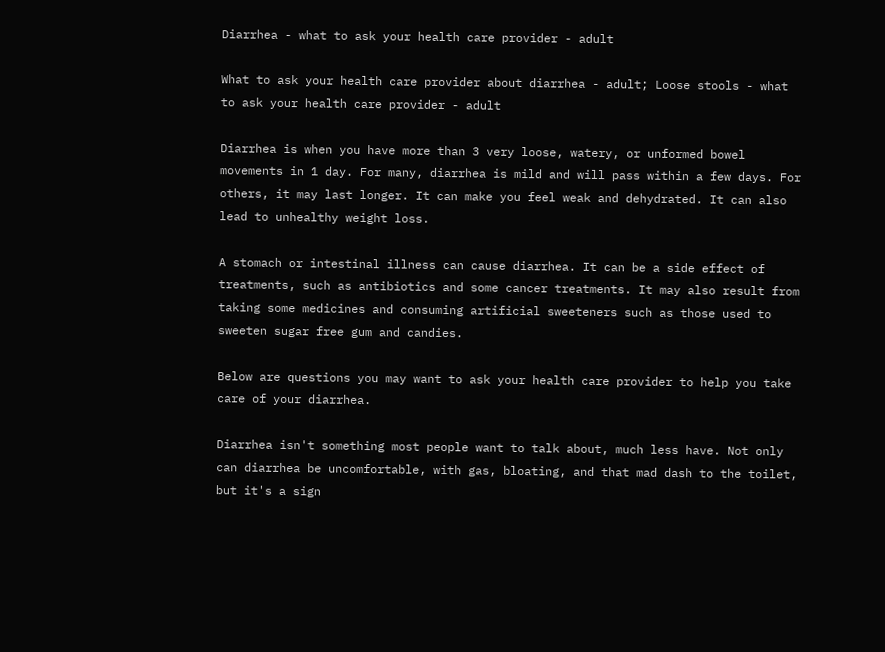Diarrhea - what to ask your health care provider - adult

What to ask your health care provider about diarrhea - adult; Loose stools - what to ask your health care provider - adult

Diarrhea is when you have more than 3 very loose, watery, or unformed bowel movements in 1 day. For many, diarrhea is mild and will pass within a few days. For others, it may last longer. It can make you feel weak and dehydrated. It can also lead to unhealthy weight loss.

A stomach or intestinal illness can cause diarrhea. It can be a side effect of treatments, such as antibiotics and some cancer treatments. It may also result from taking some medicines and consuming artificial sweeteners such as those used to sweeten sugar free gum and candies.

Below are questions you may want to ask your health care provider to help you take care of your diarrhea.

Diarrhea isn't something most people want to talk about, much less have. Not only can diarrhea be uncomfortable, with gas, bloating, and that mad dash to the toilet, but it's a sign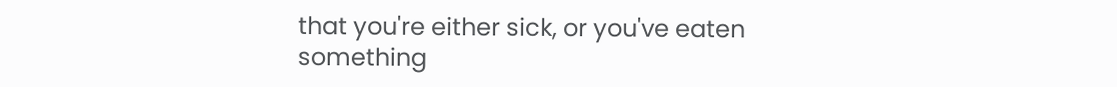that you're either sick, or you've eaten something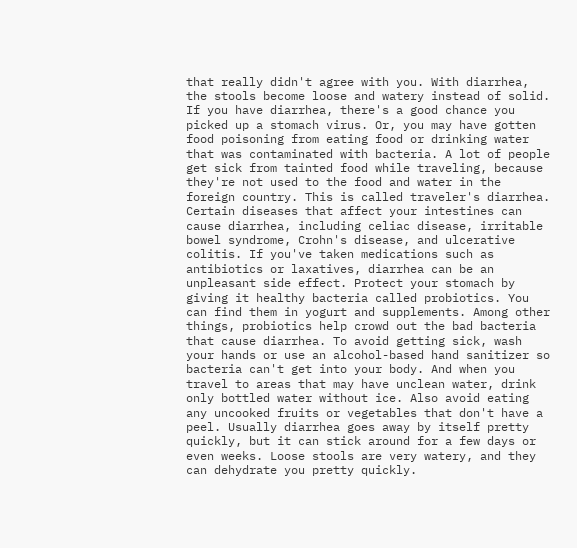that really didn't agree with you. With diarrhea, the stools become loose and watery instead of solid. If you have diarrhea, there's a good chance you picked up a stomach virus. Or, you may have gotten food poisoning from eating food or drinking water that was contaminated with bacteria. A lot of people get sick from tainted food while traveling, because they're not used to the food and water in the foreign country. This is called traveler's diarrhea. Certain diseases that affect your intestines can cause diarrhea, including celiac disease, irritable bowel syndrome, Crohn's disease, and ulcerative colitis. If you've taken medications such as antibiotics or laxatives, diarrhea can be an unpleasant side effect. Protect your stomach by giving it healthy bacteria called probiotics. You can find them in yogurt and supplements. Among other things, probiotics help crowd out the bad bacteria that cause diarrhea. To avoid getting sick, wash your hands or use an alcohol-based hand sanitizer so bacteria can't get into your body. And when you travel to areas that may have unclean water, drink only bottled water without ice. Also avoid eating any uncooked fruits or vegetables that don't have a peel. Usually diarrhea goes away by itself pretty quickly, but it can stick around for a few days or even weeks. Loose stools are very watery, and they can dehydrate you pretty quickly.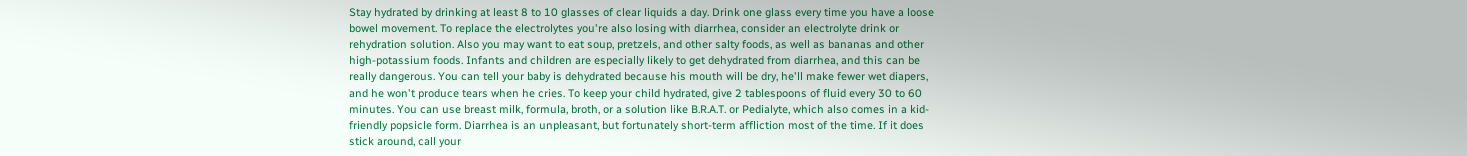Stay hydrated by drinking at least 8 to 10 glasses of clear liquids a day. Drink one glass every time you have a loose bowel movement. To replace the electrolytes you're also losing with diarrhea, consider an electrolyte drink or rehydration solution. Also you may want to eat soup, pretzels, and other salty foods, as well as bananas and other high-potassium foods. Infants and children are especially likely to get dehydrated from diarrhea, and this can be really dangerous. You can tell your baby is dehydrated because his mouth will be dry, he'll make fewer wet diapers, and he won't produce tears when he cries. To keep your child hydrated, give 2 tablespoons of fluid every 30 to 60 minutes. You can use breast milk, formula, broth, or a solution like B.R.A.T. or Pedialyte, which also comes in a kid-friendly popsicle form. Diarrhea is an unpleasant, but fortunately short-term affliction most of the time. If it does stick around, call your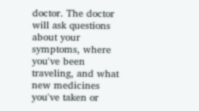doctor. The doctor will ask questions about your symptoms, where you've been traveling, and what new medicines you've taken or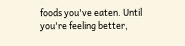foods you've eaten. Until you're feeling better,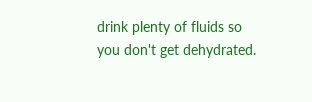drink plenty of fluids so you don't get dehydrated.